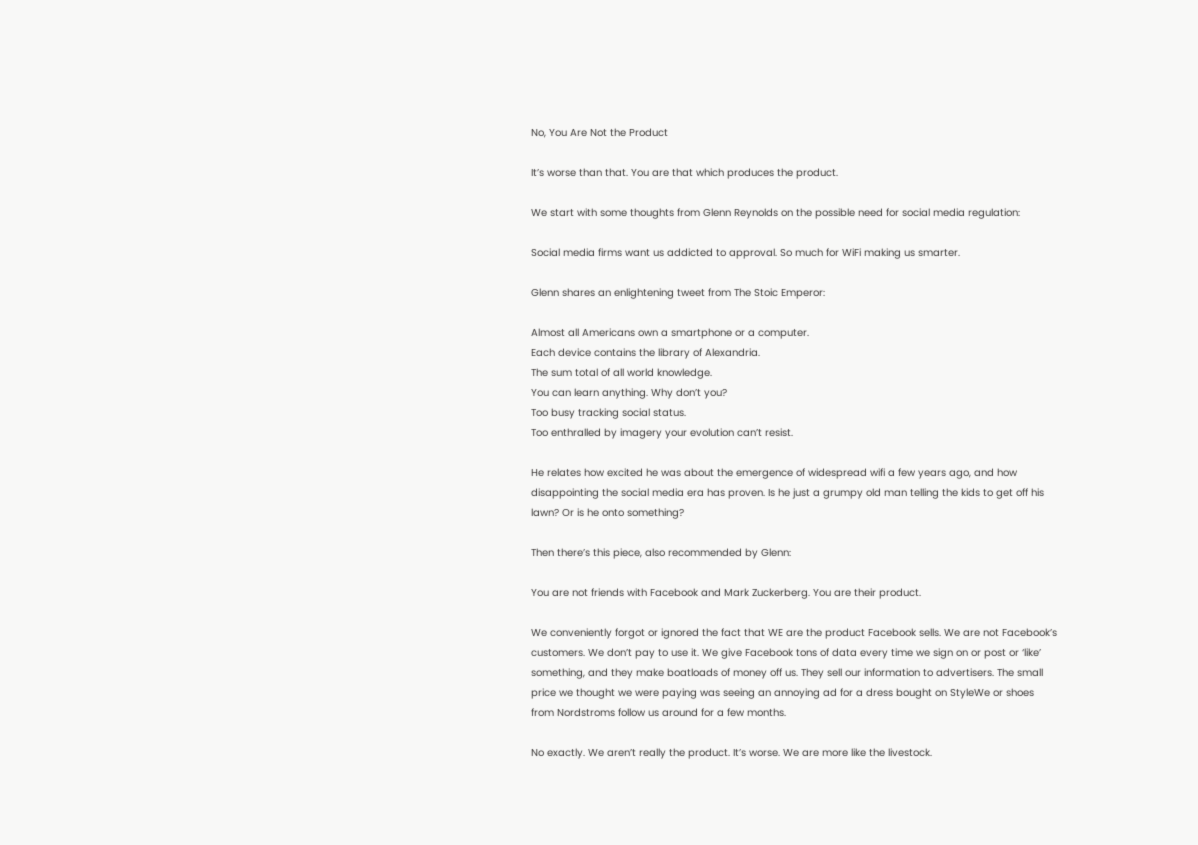No, You Are Not the Product

It’s worse than that. You are that which produces the product.

We start with some thoughts from Glenn Reynolds on the possible need for social media regulation:

Social media firms want us addicted to approval. So much for WiFi making us smarter.

Glenn shares an enlightening tweet from The Stoic Emperor:

Almost all Americans own a smartphone or a computer.
Each device contains the library of Alexandria.
The sum total of all world knowledge.
You can learn anything. Why don’t you?
Too busy tracking social status.
Too enthralled by imagery your evolution can’t resist.

He relates how excited he was about the emergence of widespread wifi a few years ago, and how disappointing the social media era has proven. Is he just a grumpy old man telling the kids to get off his lawn? Or is he onto something?

Then there’s this piece, also recommended by Glenn:

You are not friends with Facebook and Mark Zuckerberg. You are their product.

We conveniently forgot or ignored the fact that WE are the product Facebook sells. We are not Facebook’s customers. We don’t pay to use it. We give Facebook tons of data every time we sign on or post or ‘like’ something, and they make boatloads of money off us. They sell our information to advertisers. The small price we thought we were paying was seeing an annoying ad for a dress bought on StyleWe or shoes from Nordstroms follow us around for a few months.

No exactly. We aren’t really the product. It’s worse. We are more like the livestock.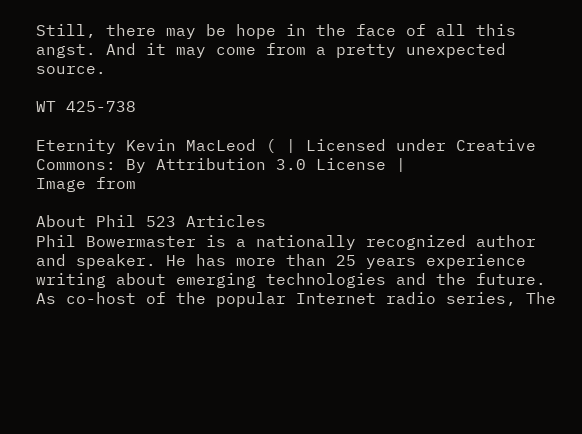Still, there may be hope in the face of all this angst. And it may come from a pretty unexpected source.

WT 425-738

Eternity Kevin MacLeod ( | Licensed under Creative Commons: By Attribution 3.0 License |
Image from

About Phil 523 Articles
Phil Bowermaster is a nationally recognized author and speaker. He has more than 25 years experience writing about emerging technologies and the future. As co-host of the popular Internet radio series, The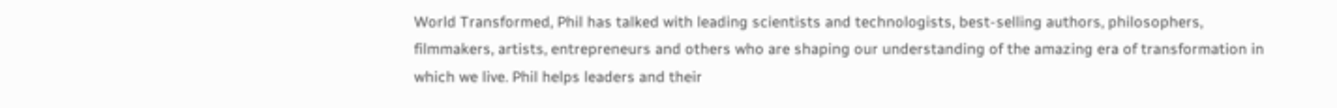World Transformed, Phil has talked with leading scientists and technologists, best-selling authors, philosophers, filmmakers, artists, entrepreneurs and others who are shaping our understanding of the amazing era of transformation in which we live. Phil helps leaders and their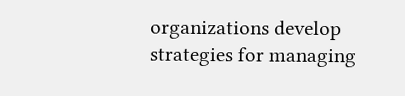organizations develop strategies for managing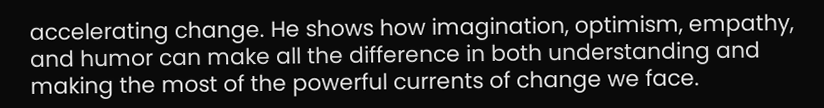accelerating change. He shows how imagination, optimism, empathy, and humor can make all the difference in both understanding and making the most of the powerful currents of change we face.